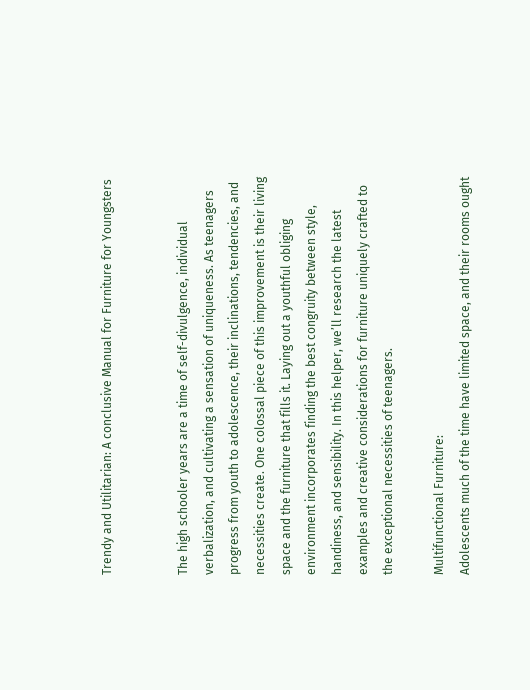Trendy and Utilitarian: A conclusive Manual for Furniture for Youngsters


The high schooler years are a time of self-divulgence, individual verbalization, and cultivating a sensation of uniqueness. As teenagers progress from youth to adolescence, their inclinations, tendencies, and necessities create. One colossal piece of this improvement is their living space and the furniture that fills it. Laying out a youthful obliging environment incorporates finding the best congruity between style, handiness, and sensibility. In this helper, we’ll research the latest examples and creative considerations for furniture uniquely crafted to the exceptional necessities of teenagers.

Multifunctional Furniture:
Adolescents much of the time have limited space, and their rooms ought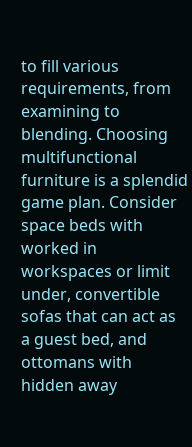to fill various requirements, from examining to blending. Choosing multifunctional furniture is a splendid game plan. Consider space beds with worked in workspaces or limit under, convertible sofas that can act as a guest bed, and ottomans with hidden away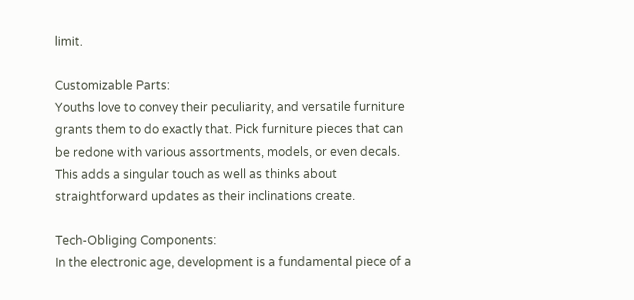limit.

Customizable Parts:
Youths love to convey their peculiarity, and versatile furniture grants them to do exactly that. Pick furniture pieces that can be redone with various assortments, models, or even decals. This adds a singular touch as well as thinks about straightforward updates as their inclinations create.

Tech-Obliging Components:
In the electronic age, development is a fundamental piece of a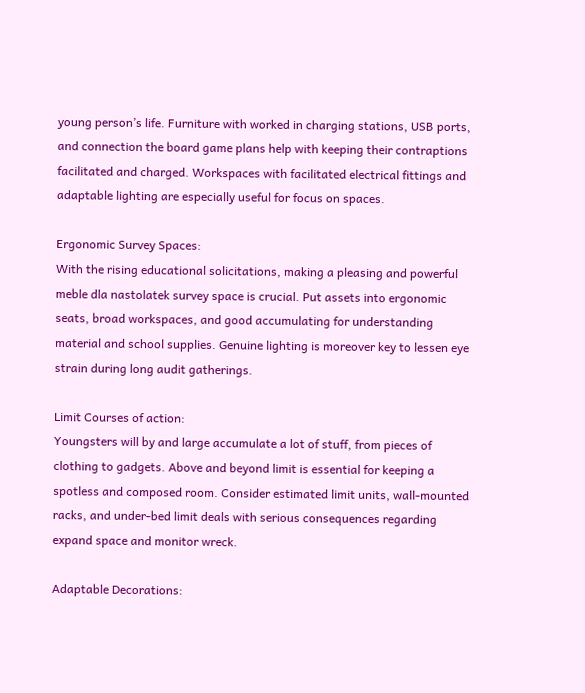young person’s life. Furniture with worked in charging stations, USB ports, and connection the board game plans help with keeping their contraptions facilitated and charged. Workspaces with facilitated electrical fittings and adaptable lighting are especially useful for focus on spaces.

Ergonomic Survey Spaces:
With the rising educational solicitations, making a pleasing and powerful meble dla nastolatek survey space is crucial. Put assets into ergonomic seats, broad workspaces, and good accumulating for understanding material and school supplies. Genuine lighting is moreover key to lessen eye strain during long audit gatherings.

Limit Courses of action:
Youngsters will by and large accumulate a lot of stuff, from pieces of clothing to gadgets. Above and beyond limit is essential for keeping a spotless and composed room. Consider estimated limit units, wall-mounted racks, and under-bed limit deals with serious consequences regarding expand space and monitor wreck.

Adaptable Decorations: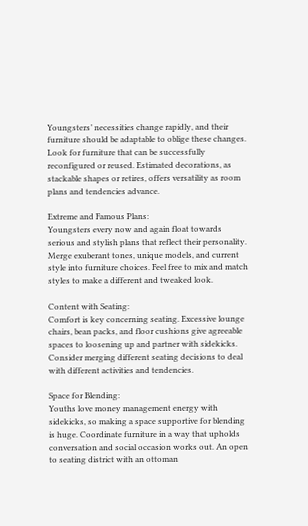Youngsters’ necessities change rapidly, and their furniture should be adaptable to oblige these changes. Look for furniture that can be successfully reconfigured or reused. Estimated decorations, as stackable shapes or retires, offers versatility as room plans and tendencies advance.

Extreme and Famous Plans:
Youngsters every now and again float towards serious and stylish plans that reflect their personality. Merge exuberant tones, unique models, and current style into furniture choices. Feel free to mix and match styles to make a different and tweaked look.

Content with Seating:
Comfort is key concerning seating. Excessive lounge chairs, bean packs, and floor cushions give agreeable spaces to loosening up and partner with sidekicks. Consider merging different seating decisions to deal with different activities and tendencies.

Space for Blending:
Youths love money management energy with sidekicks, so making a space supportive for blending is huge. Coordinate furniture in a way that upholds conversation and social occasion works out. An open to seating district with an ottoman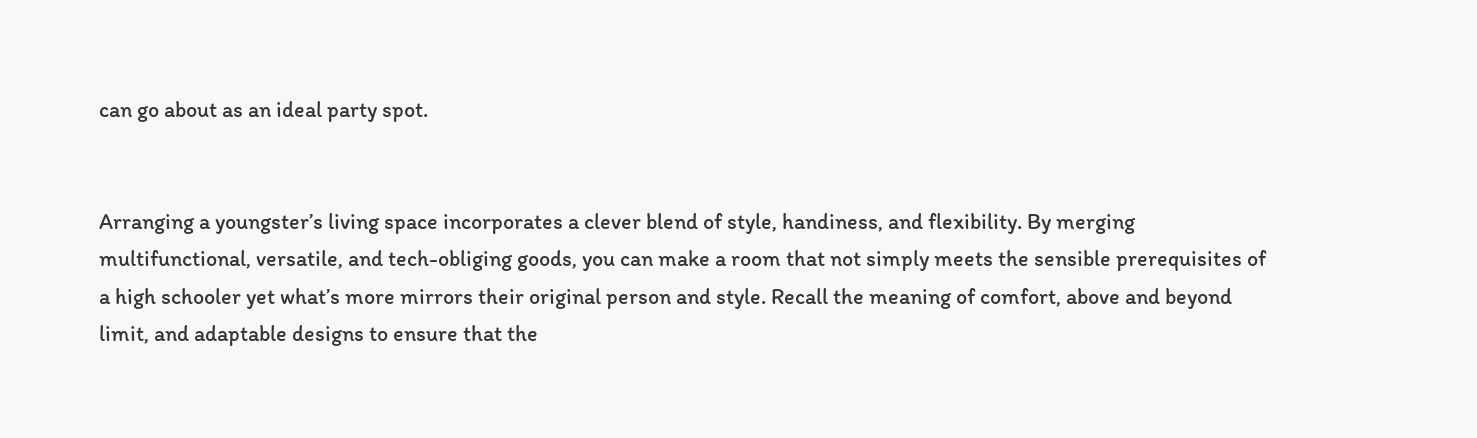can go about as an ideal party spot.


Arranging a youngster’s living space incorporates a clever blend of style, handiness, and flexibility. By merging multifunctional, versatile, and tech-obliging goods, you can make a room that not simply meets the sensible prerequisites of a high schooler yet what’s more mirrors their original person and style. Recall the meaning of comfort, above and beyond limit, and adaptable designs to ensure that the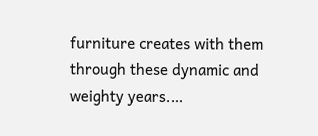furniture creates with them through these dynamic and weighty years.…